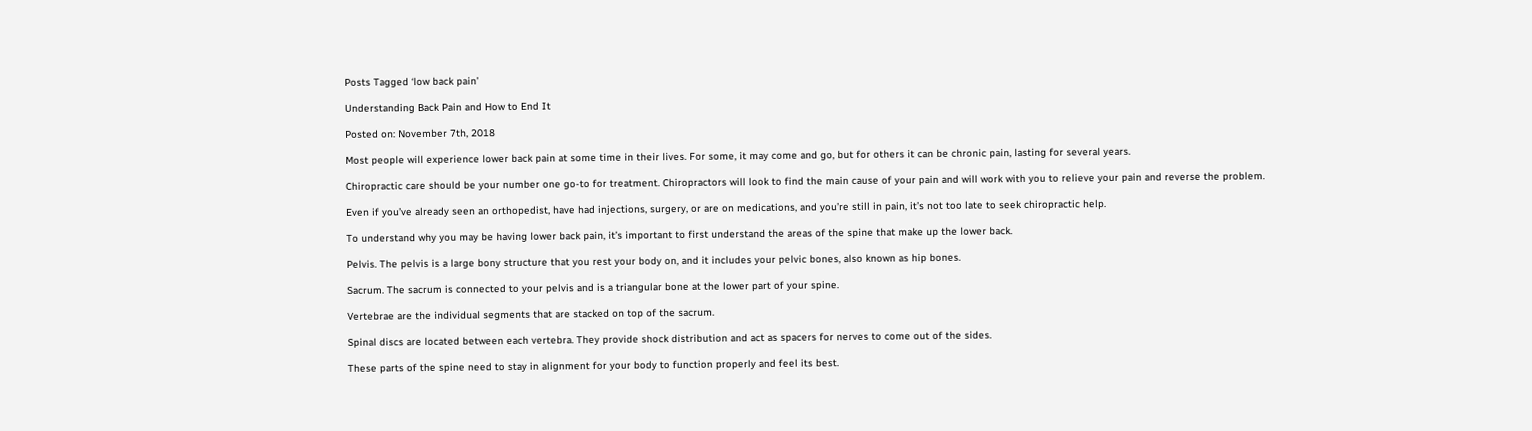Posts Tagged ‘low back pain’

Understanding Back Pain and How to End It

Posted on: November 7th, 2018

Most people will experience lower back pain at some time in their lives. For some, it may come and go, but for others it can be chronic pain, lasting for several years.

Chiropractic care should be your number one go-to for treatment. Chiropractors will look to find the main cause of your pain and will work with you to relieve your pain and reverse the problem.

Even if you’ve already seen an orthopedist, have had injections, surgery, or are on medications, and you’re still in pain, it’s not too late to seek chiropractic help.

To understand why you may be having lower back pain, it’s important to first understand the areas of the spine that make up the lower back.

Pelvis. The pelvis is a large bony structure that you rest your body on, and it includes your pelvic bones, also known as hip bones.

Sacrum. The sacrum is connected to your pelvis and is a triangular bone at the lower part of your spine.

Vertebrae are the individual segments that are stacked on top of the sacrum.

Spinal discs are located between each vertebra. They provide shock distribution and act as spacers for nerves to come out of the sides.

These parts of the spine need to stay in alignment for your body to function properly and feel its best.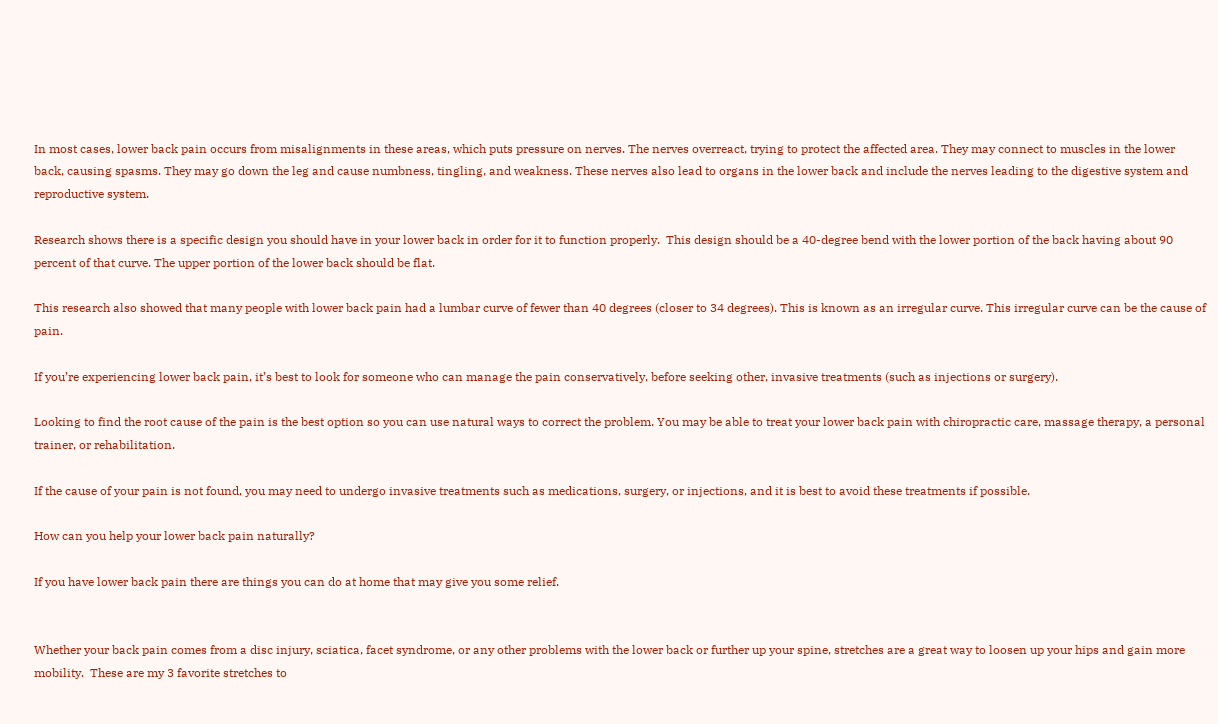In most cases, lower back pain occurs from misalignments in these areas, which puts pressure on nerves. The nerves overreact, trying to protect the affected area. They may connect to muscles in the lower back, causing spasms. They may go down the leg and cause numbness, tingling, and weakness. These nerves also lead to organs in the lower back and include the nerves leading to the digestive system and reproductive system.

Research shows there is a specific design you should have in your lower back in order for it to function properly.  This design should be a 40-degree bend with the lower portion of the back having about 90 percent of that curve. The upper portion of the lower back should be flat.

This research also showed that many people with lower back pain had a lumbar curve of fewer than 40 degrees (closer to 34 degrees). This is known as an irregular curve. This irregular curve can be the cause of pain.

If you’re experiencing lower back pain, it’s best to look for someone who can manage the pain conservatively, before seeking other, invasive treatments (such as injections or surgery).

Looking to find the root cause of the pain is the best option so you can use natural ways to correct the problem. You may be able to treat your lower back pain with chiropractic care, massage therapy, a personal trainer, or rehabilitation.

If the cause of your pain is not found, you may need to undergo invasive treatments such as medications, surgery, or injections, and it is best to avoid these treatments if possible.

How can you help your lower back pain naturally?

If you have lower back pain there are things you can do at home that may give you some relief.


Whether your back pain comes from a disc injury, sciatica, facet syndrome, or any other problems with the lower back or further up your spine, stretches are a great way to loosen up your hips and gain more mobility.  These are my 3 favorite stretches to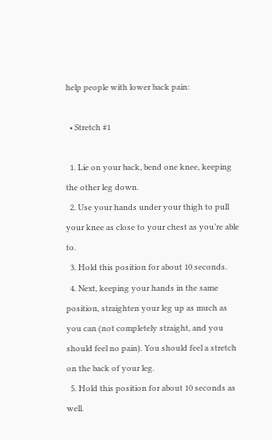help people with lower back pain:

  • Stretch #1

  1. Lie on your back, bend one knee, keeping the other leg down.
  2. Use your hands under your thigh to pull your knee as close to your chest as you’re able to.
  3. Hold this position for about 10 seconds.
  4. Next, keeping your hands in the same position, straighten your leg up as much as you can (not completely straight, and you should feel no pain). You should feel a stretch on the back of your leg.
  5. Hold this position for about 10 seconds as well.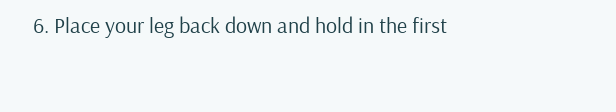6. Place your leg back down and hold in the first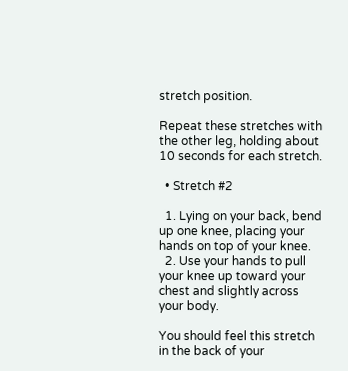stretch position.

Repeat these stretches with the other leg, holding about 10 seconds for each stretch.

  • Stretch #2

  1. Lying on your back, bend up one knee, placing your hands on top of your knee.
  2. Use your hands to pull your knee up toward your chest and slightly across your body.

You should feel this stretch in the back of your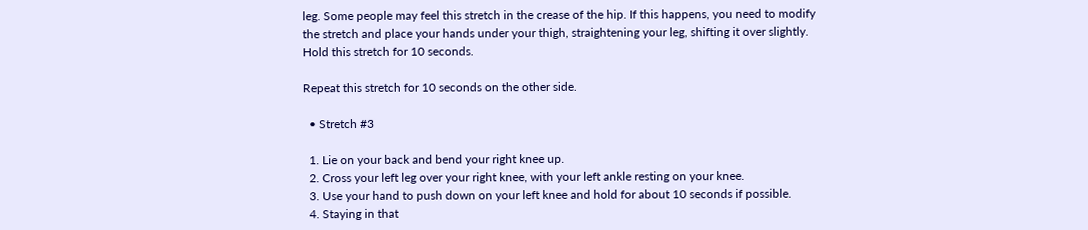leg. Some people may feel this stretch in the crease of the hip. If this happens, you need to modify the stretch and place your hands under your thigh, straightening your leg, shifting it over slightly. Hold this stretch for 10 seconds.

Repeat this stretch for 10 seconds on the other side.

  • Stretch #3

  1. Lie on your back and bend your right knee up.
  2. Cross your left leg over your right knee, with your left ankle resting on your knee.
  3. Use your hand to push down on your left knee and hold for about 10 seconds if possible.
  4. Staying in that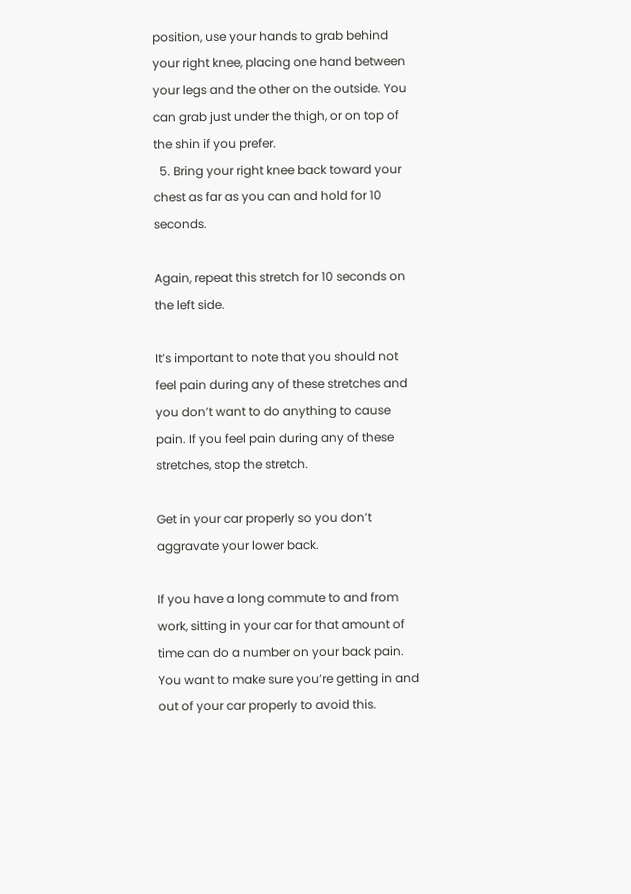position, use your hands to grab behind your right knee, placing one hand between your legs and the other on the outside. You can grab just under the thigh, or on top of the shin if you prefer.
  5. Bring your right knee back toward your chest as far as you can and hold for 10 seconds.

Again, repeat this stretch for 10 seconds on the left side.

It’s important to note that you should not feel pain during any of these stretches and you don’t want to do anything to cause pain. If you feel pain during any of these stretches, stop the stretch.

Get in your car properly so you don’t aggravate your lower back.

If you have a long commute to and from work, sitting in your car for that amount of time can do a number on your back pain. You want to make sure you’re getting in and out of your car properly to avoid this.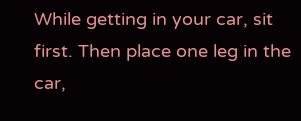While getting in your car, sit first. Then place one leg in the car,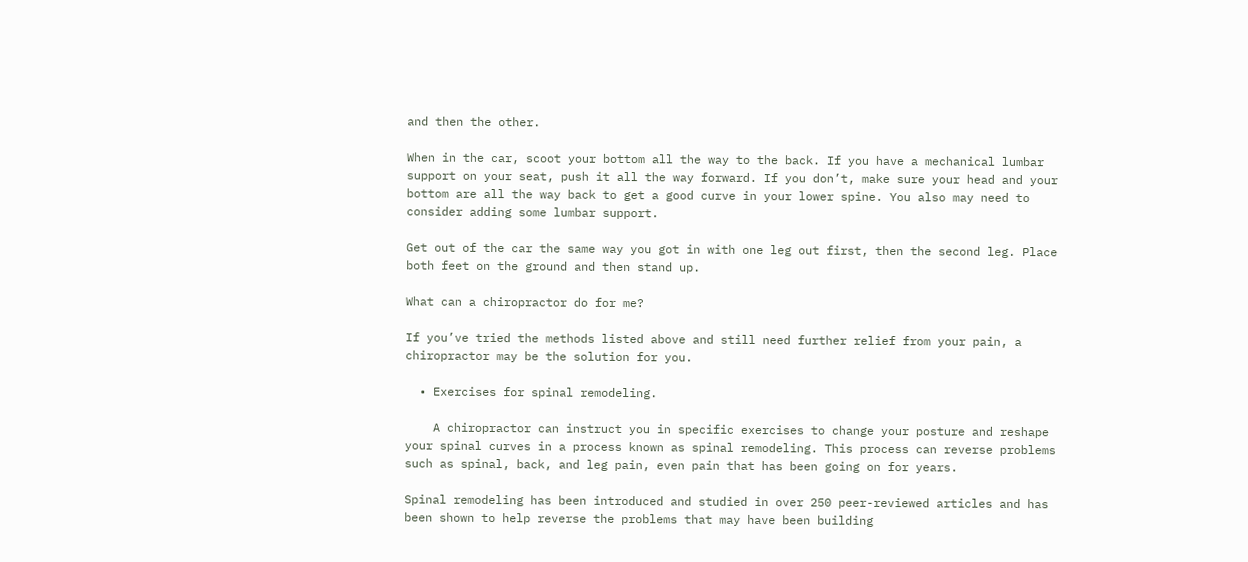and then the other.

When in the car, scoot your bottom all the way to the back. If you have a mechanical lumbar support on your seat, push it all the way forward. If you don’t, make sure your head and your bottom are all the way back to get a good curve in your lower spine. You also may need to consider adding some lumbar support.

Get out of the car the same way you got in with one leg out first, then the second leg. Place both feet on the ground and then stand up.

What can a chiropractor do for me?

If you’ve tried the methods listed above and still need further relief from your pain, a chiropractor may be the solution for you.

  • Exercises for spinal remodeling.

    A chiropractor can instruct you in specific exercises to change your posture and reshape your spinal curves in a process known as spinal remodeling. This process can reverse problems such as spinal, back, and leg pain, even pain that has been going on for years.

Spinal remodeling has been introduced and studied in over 250 peer-reviewed articles and has been shown to help reverse the problems that may have been building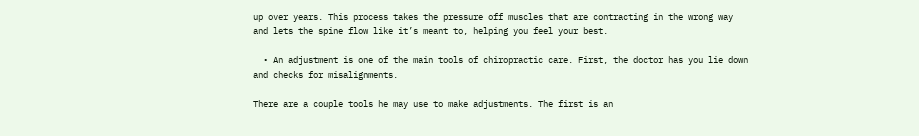up over years. This process takes the pressure off muscles that are contracting in the wrong way and lets the spine flow like it’s meant to, helping you feel your best.

  • An adjustment is one of the main tools of chiropractic care. First, the doctor has you lie down and checks for misalignments.

There are a couple tools he may use to make adjustments. The first is an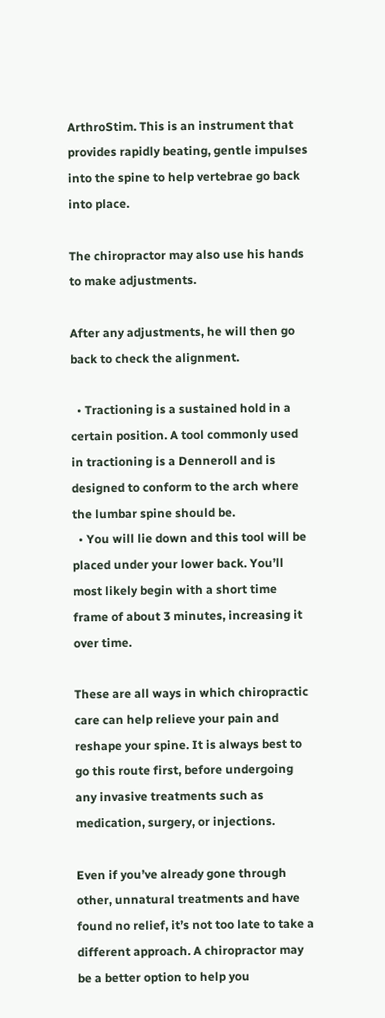ArthroStim. This is an instrument that provides rapidly beating, gentle impulses into the spine to help vertebrae go back into place.

The chiropractor may also use his hands to make adjustments.

After any adjustments, he will then go back to check the alignment.

  • Tractioning is a sustained hold in a certain position. A tool commonly used in tractioning is a Denneroll and is designed to conform to the arch where the lumbar spine should be.
  • You will lie down and this tool will be placed under your lower back. You’ll most likely begin with a short time frame of about 3 minutes, increasing it over time.

These are all ways in which chiropractic care can help relieve your pain and reshape your spine. It is always best to go this route first, before undergoing any invasive treatments such as medication, surgery, or injections.

Even if you’ve already gone through other, unnatural treatments and have found no relief, it’s not too late to take a different approach. A chiropractor may be a better option to help you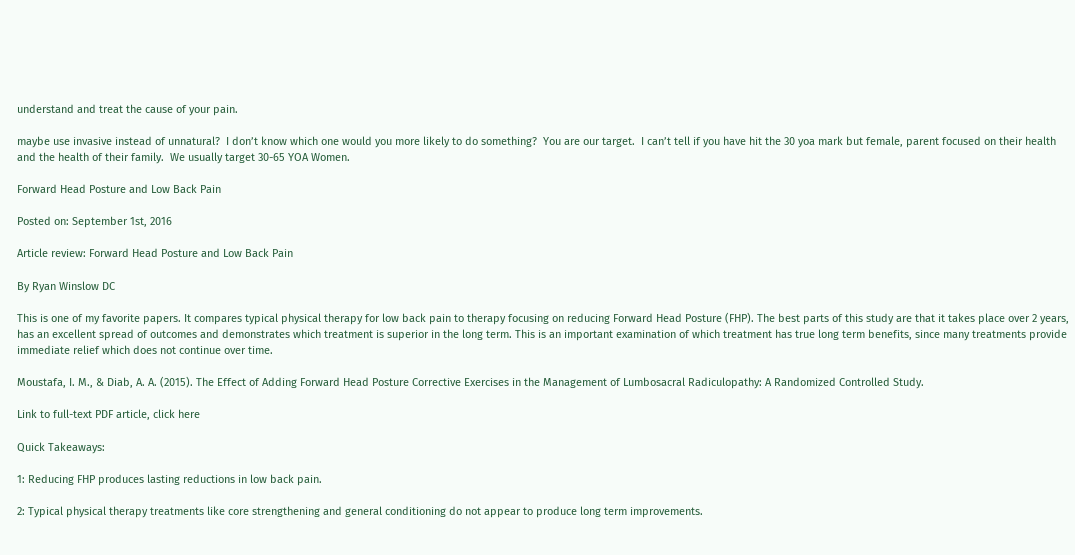understand and treat the cause of your pain.

maybe use invasive instead of unnatural?  I don’t know which one would you more likely to do something?  You are our target.  I can’t tell if you have hit the 30 yoa mark but female, parent focused on their health and the health of their family.  We usually target 30-65 YOA Women.

Forward Head Posture and Low Back Pain

Posted on: September 1st, 2016

Article review: Forward Head Posture and Low Back Pain

By Ryan Winslow DC

This is one of my favorite papers. It compares typical physical therapy for low back pain to therapy focusing on reducing Forward Head Posture (FHP). The best parts of this study are that it takes place over 2 years, has an excellent spread of outcomes and demonstrates which treatment is superior in the long term. This is an important examination of which treatment has true long term benefits, since many treatments provide immediate relief which does not continue over time.

Moustafa, I. M., & Diab, A. A. (2015). The Effect of Adding Forward Head Posture Corrective Exercises in the Management of Lumbosacral Radiculopathy: A Randomized Controlled Study.

Link to full-text PDF article, click here

Quick Takeaways:

1: Reducing FHP produces lasting reductions in low back pain.

2: Typical physical therapy treatments like core strengthening and general conditioning do not appear to produce long term improvements.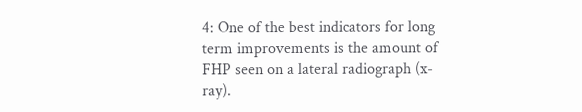4: One of the best indicators for long term improvements is the amount of FHP seen on a lateral radiograph (x-ray).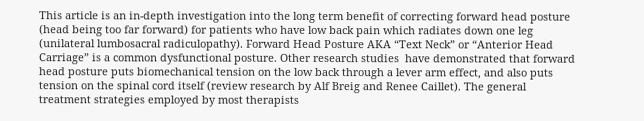This article is an in-depth investigation into the long term benefit of correcting forward head posture (head being too far forward) for patients who have low back pain which radiates down one leg (unilateral lumbosacral radiculopathy). Forward Head Posture AKA “Text Neck” or “Anterior Head Carriage” is a common dysfunctional posture. Other research studies  have demonstrated that forward head posture puts biomechanical tension on the low back through a lever arm effect, and also puts tension on the spinal cord itself (review research by Alf Breig and Renee Caillet). The general treatment strategies employed by most therapists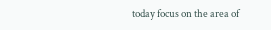today focus on the area of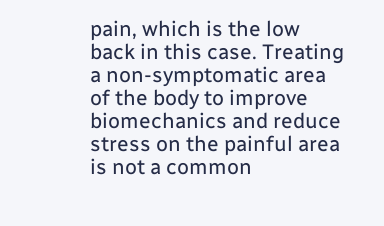pain, which is the low back in this case. Treating a non-symptomatic area of the body to improve biomechanics and reduce stress on the painful area is not a common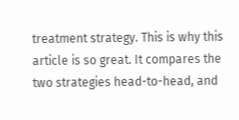treatment strategy. This is why this article is so great. It compares the two strategies head-to-head, and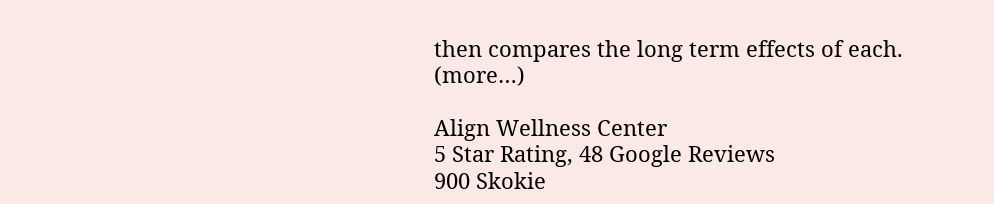then compares the long term effects of each. (more…)

Align Wellness Center
5 Star Rating, 48 Google Reviews
900 Skokie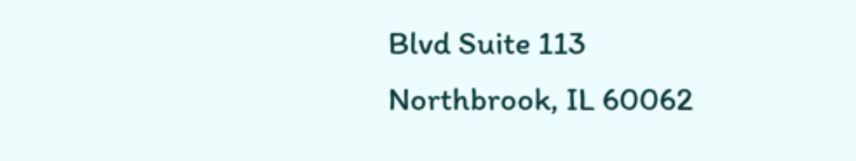Blvd Suite 113
Northbrook, IL 60062